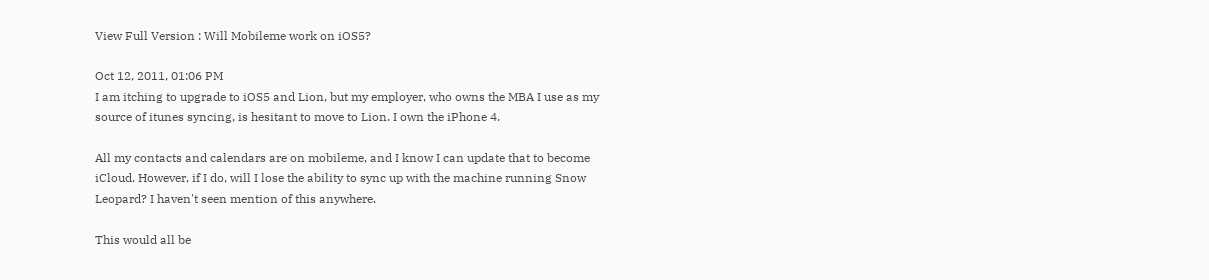View Full Version : Will Mobileme work on iOS5?

Oct 12, 2011, 01:06 PM
I am itching to upgrade to iOS5 and Lion, but my employer, who owns the MBA I use as my source of itunes syncing, is hesitant to move to Lion. I own the iPhone 4.

All my contacts and calendars are on mobileme, and I know I can update that to become iCloud. However, if I do, will I lose the ability to sync up with the machine running Snow Leopard? I haven't seen mention of this anywhere.

This would all be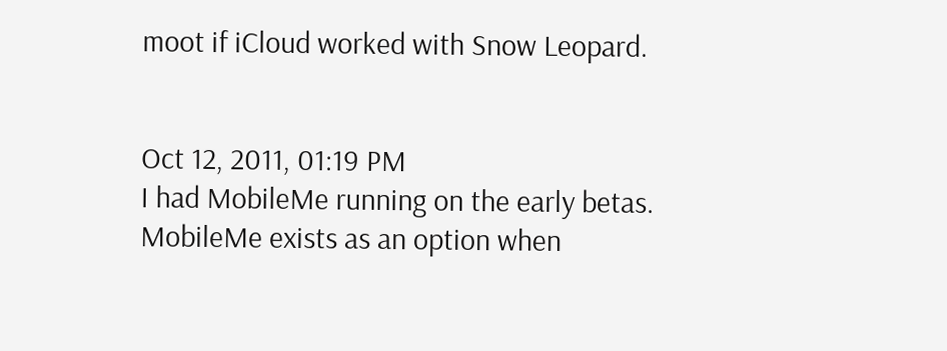moot if iCloud worked with Snow Leopard.


Oct 12, 2011, 01:19 PM
I had MobileMe running on the early betas. MobileMe exists as an option when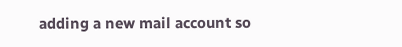adding a new mail account so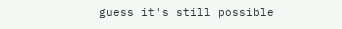guess it's still possible